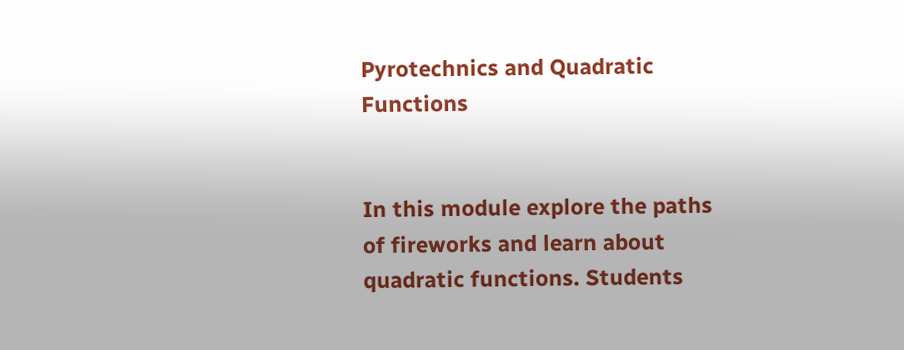Pyrotechnics and Quadratic Functions


In this module explore the paths of fireworks and learn about quadratic functions. Students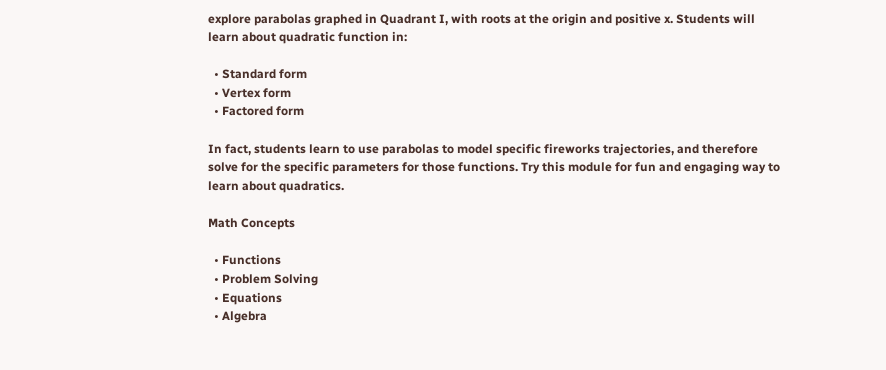explore parabolas graphed in Quadrant I, with roots at the origin and positive x. Students will learn about quadratic function in:

  • Standard form
  • Vertex form
  • Factored form

In fact, students learn to use parabolas to model specific fireworks trajectories, and therefore solve for the specific parameters for those functions. Try this module for fun and engaging way to learn about quadratics.

Math Concepts

  • Functions
  • Problem Solving
  • Equations
  • Algebra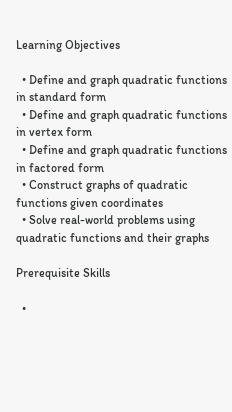Learning Objectives

  • Define and graph quadratic functions in standard form
  • Define and graph quadratic functions in vertex form
  • Define and graph quadratic functions in factored form
  • Construct graphs of quadratic functions given coordinates
  • Solve real-world problems using quadratic functions and their graphs

Prerequisite Skills

  •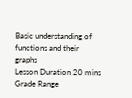Basic understanding of functions and their graphs
Lesson Duration 20 mins
Grade Range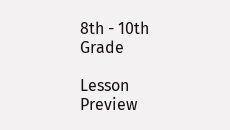8th - 10th Grade

Lesson Preview